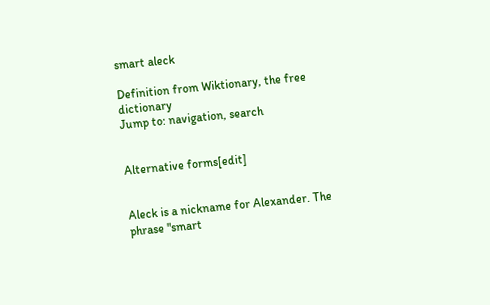smart aleck

Definition from Wiktionary, the free dictionary
Jump to: navigation, search


Alternative forms[edit]


Aleck is a nickname for Alexander. The phrase "smart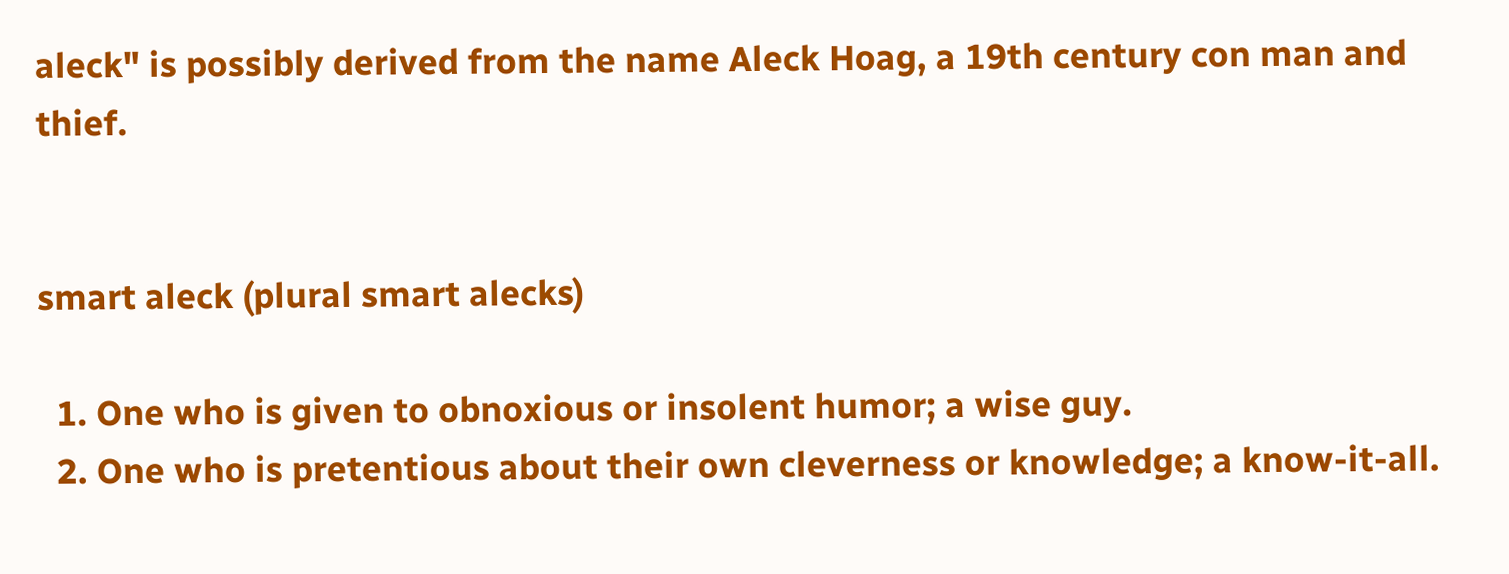aleck" is possibly derived from the name Aleck Hoag, a 19th century con man and thief.


smart aleck (plural smart alecks)

  1. One who is given to obnoxious or insolent humor; a wise guy.
  2. One who is pretentious about their own cleverness or knowledge; a know-it-all.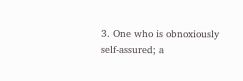3. One who is obnoxiously self-assured; a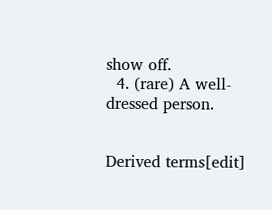show off.
  4. (rare) A well-dressed person.


Derived terms[edit]